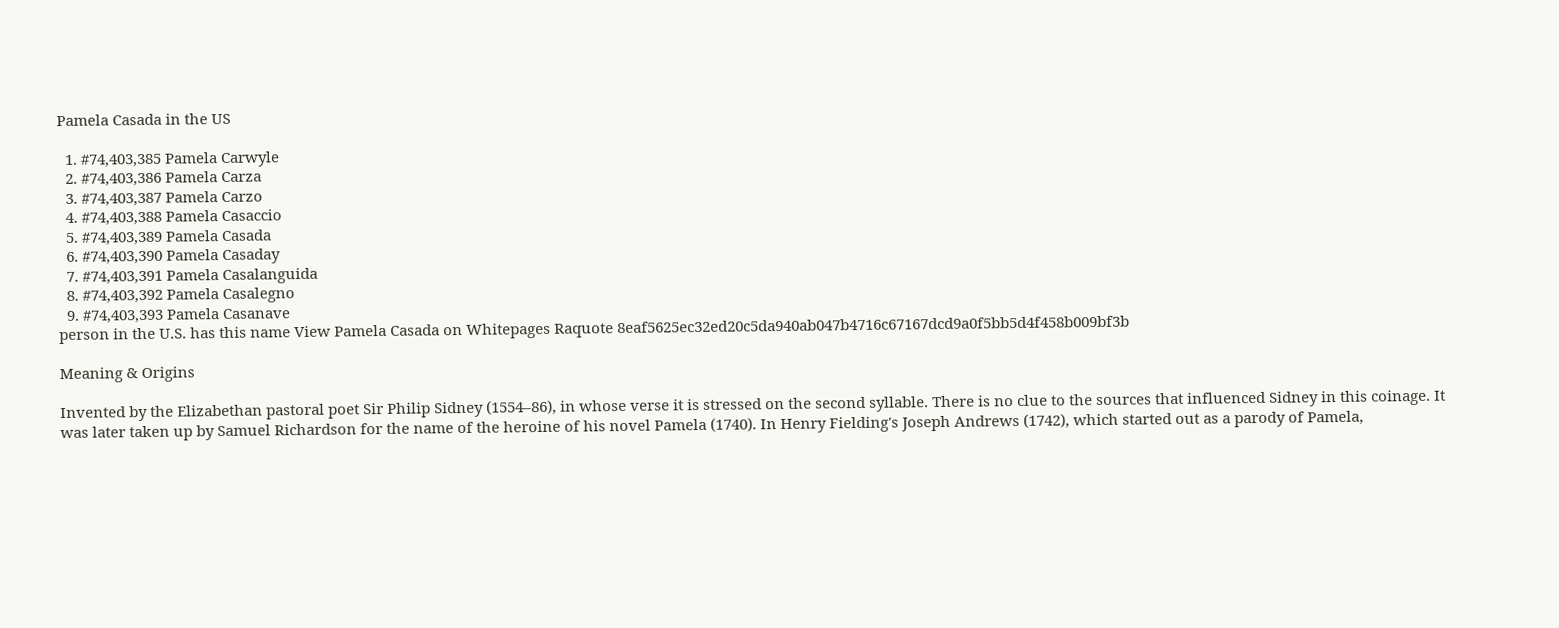Pamela Casada in the US

  1. #74,403,385 Pamela Carwyle
  2. #74,403,386 Pamela Carza
  3. #74,403,387 Pamela Carzo
  4. #74,403,388 Pamela Casaccio
  5. #74,403,389 Pamela Casada
  6. #74,403,390 Pamela Casaday
  7. #74,403,391 Pamela Casalanguida
  8. #74,403,392 Pamela Casalegno
  9. #74,403,393 Pamela Casanave
person in the U.S. has this name View Pamela Casada on Whitepages Raquote 8eaf5625ec32ed20c5da940ab047b4716c67167dcd9a0f5bb5d4f458b009bf3b

Meaning & Origins

Invented by the Elizabethan pastoral poet Sir Philip Sidney (1554–86), in whose verse it is stressed on the second syllable. There is no clue to the sources that influenced Sidney in this coinage. It was later taken up by Samuel Richardson for the name of the heroine of his novel Pamela (1740). In Henry Fielding's Joseph Andrews (1742), which started out as a parody of Pamela,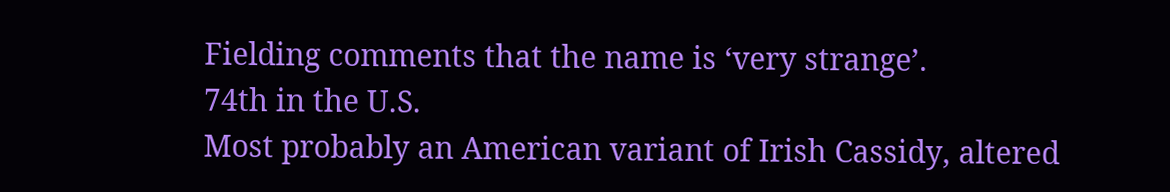Fielding comments that the name is ‘very strange’.
74th in the U.S.
Most probably an American variant of Irish Cassidy, altered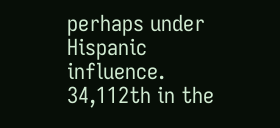perhaps under Hispanic influence.
34,112th in the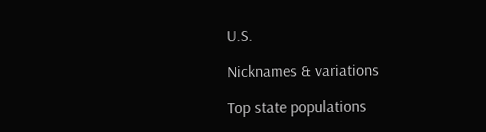U.S.

Nicknames & variations

Top state populations